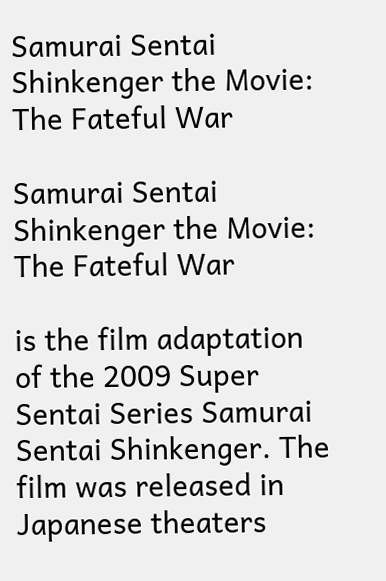Samurai Sentai Shinkenger the Movie: The Fateful War

Samurai Sentai Shinkenger the Movie: The Fateful War

is the film adaptation of the 2009 Super Sentai Series Samurai Sentai Shinkenger. The film was released in Japanese theaters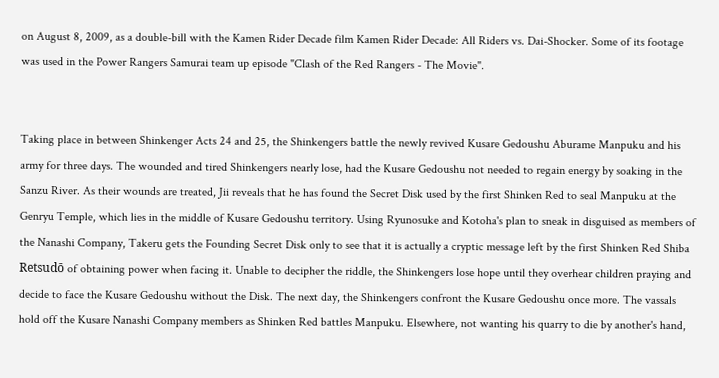on August 8, 2009, as a double-bill with the Kamen Rider Decade film Kamen Rider Decade: All Riders vs. Dai-Shocker. Some of its footage was used in the Power Rangers Samurai team up episode "Clash of the Red Rangers - The Movie".


Taking place in between Shinkenger Acts 24 and 25, the Shinkengers battle the newly revived Kusare Gedoushu Aburame Manpuku and his army for three days. The wounded and tired Shinkengers nearly lose, had the Kusare Gedoushu not needed to regain energy by soaking in the Sanzu River. As their wounds are treated, Jii reveals that he has found the Secret Disk used by the first Shinken Red to seal Manpuku at the Genryu Temple, which lies in the middle of Kusare Gedoushu territory. Using Ryunosuke and Kotoha's plan to sneak in disguised as members of the Nanashi Company, Takeru gets the Founding Secret Disk only to see that it is actually a cryptic message left by the first Shinken Red Shiba Retsudō of obtaining power when facing it. Unable to decipher the riddle, the Shinkengers lose hope until they overhear children praying and decide to face the Kusare Gedoushu without the Disk. The next day, the Shinkengers confront the Kusare Gedoushu once more. The vassals hold off the Kusare Nanashi Company members as Shinken Red battles Manpuku. Elsewhere, not wanting his quarry to die by another's hand,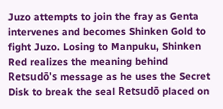Juzo attempts to join the fray as Genta intervenes and becomes Shinken Gold to fight Juzo. Losing to Manpuku, Shinken Red realizes the meaning behind Retsudō's message as he uses the Secret Disk to break the seal Retsudō placed on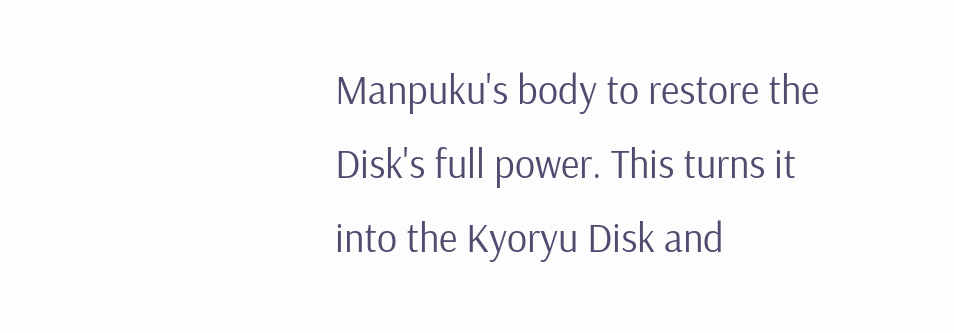Manpuku's body to restore the Disk's full power. This turns it into the Kyoryu Disk and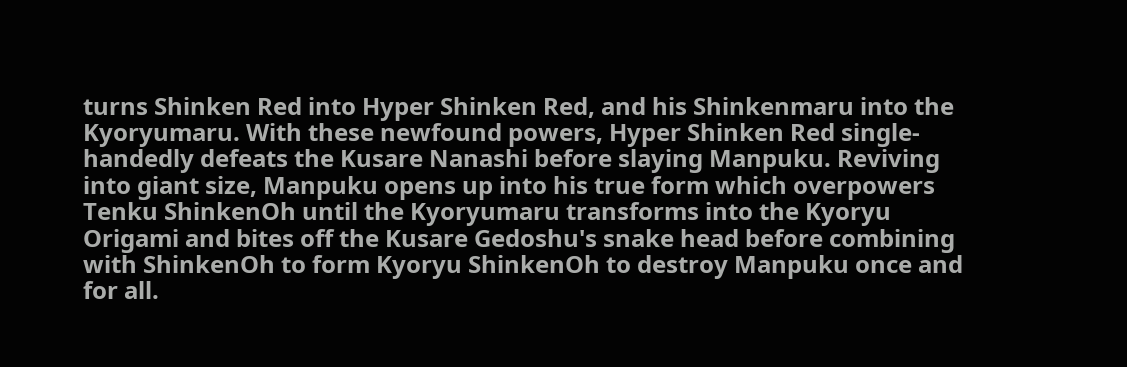turns Shinken Red into Hyper Shinken Red, and his Shinkenmaru into the Kyoryumaru. With these newfound powers, Hyper Shinken Red single-handedly defeats the Kusare Nanashi before slaying Manpuku. Reviving into giant size, Manpuku opens up into his true form which overpowers Tenku ShinkenOh until the Kyoryumaru transforms into the Kyoryu Origami and bites off the Kusare Gedoshu's snake head before combining with ShinkenOh to form Kyoryu ShinkenOh to destroy Manpuku once and for all.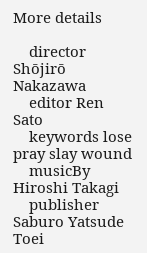More details

    director Shōjirō Nakazawa
    editor Ren Sato
    keywords lose pray slay wound
    musicBy Hiroshi Takagi
    publisher Saburo Yatsude Toei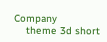Company
    theme 3d short